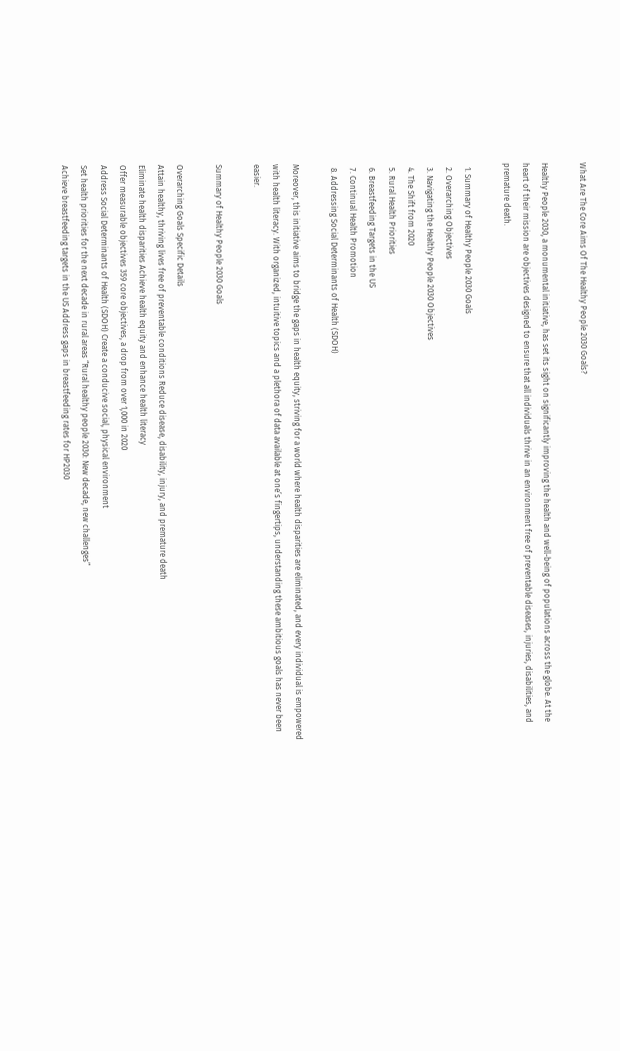What Are The Core Aims Of The Healthy People 2030 Goals?

Healthy People 2030, a monumental initiative, has set its sight on significantly improving the health and well-being of populations across the globe. At the heart of their mission are objectives designed to ensure that all individuals thrive in an environment free of preventable diseases, injuries, disabilities, and premature death.

  1. Summary of Healthy People 2030 Goals
  2. Overarching Objectives
  3. Navigating the Healthy People 2030 Objectives
  4. The Shift from 2020
  5. Rural Health Priorities
  6. Breastfeeding Targets in the US
  7. Continual Health Promotion
  8. Addressing Social Determinants of Health (SDOH)

Moreover, this initiative aims to bridge the gaps in health equity, striving for a world where health disparities are eliminated, and every individual is empowered with health literacy. With organized, intuitive topics and a plethora of data available at one’s fingertips, understanding these ambitious goals has never been easier.

Summary of Healthy People 2030 Goals

Overarching Goals Specific Details
Attain healthy, thriving lives free of preventable conditions Reduce disease, disability, injury, and premature death
Eliminate health disparities Achieve health equity and enhance health literacy
Offer measurable objectives 359 core objectives, a drop from over 1,000 in 2020
Address Social Determinants of Health (SDOH) Create a conducive social, physical environment
Set health priorities for the next decade in rural areas “Rural healthy people 2030: New decade, new challenges”
Achieve breastfeeding targets in the US Address gaps in breastfeeding rates for HP2030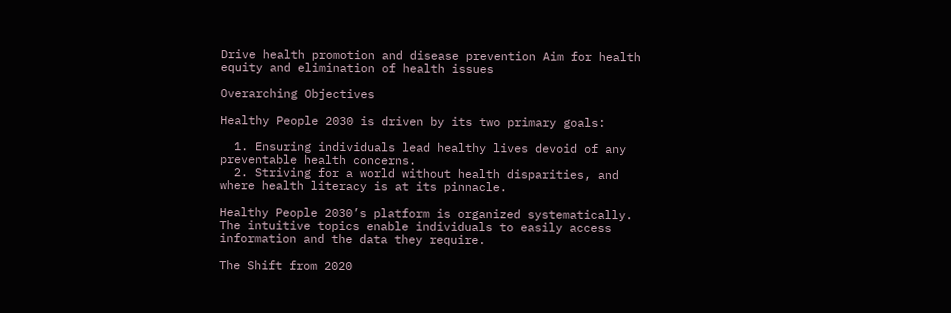Drive health promotion and disease prevention Aim for health equity and elimination of health issues

Overarching Objectives

Healthy People 2030 is driven by its two primary goals:

  1. Ensuring individuals lead healthy lives devoid of any preventable health concerns.
  2. Striving for a world without health disparities, and where health literacy is at its pinnacle.

Healthy People 2030’s platform is organized systematically. The intuitive topics enable individuals to easily access information and the data they require.

The Shift from 2020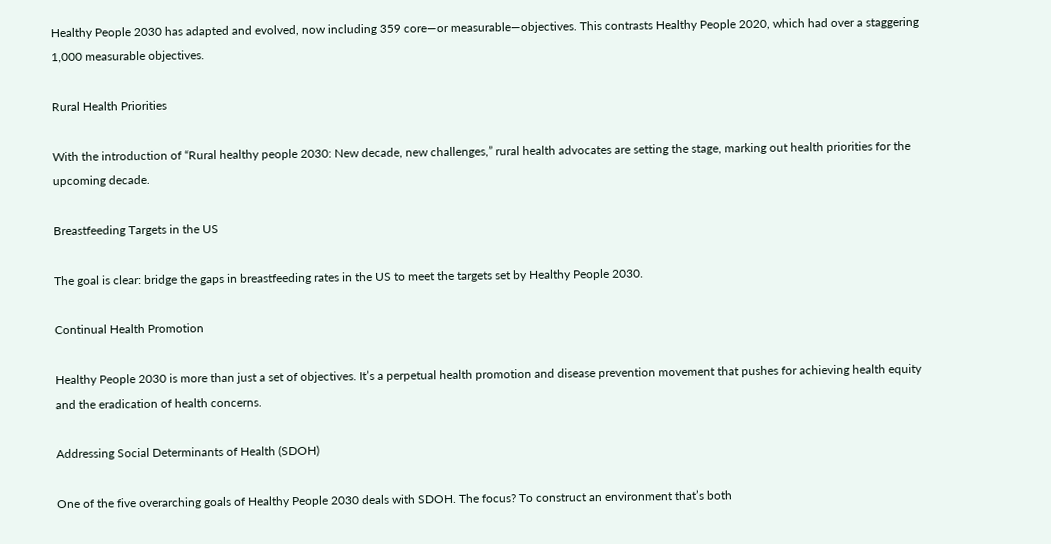Healthy People 2030 has adapted and evolved, now including 359 core—or measurable—objectives. This contrasts Healthy People 2020, which had over a staggering 1,000 measurable objectives.

Rural Health Priorities

With the introduction of “Rural healthy people 2030: New decade, new challenges,” rural health advocates are setting the stage, marking out health priorities for the upcoming decade.

Breastfeeding Targets in the US

The goal is clear: bridge the gaps in breastfeeding rates in the US to meet the targets set by Healthy People 2030.

Continual Health Promotion

Healthy People 2030 is more than just a set of objectives. It’s a perpetual health promotion and disease prevention movement that pushes for achieving health equity and the eradication of health concerns.

Addressing Social Determinants of Health (SDOH)

One of the five overarching goals of Healthy People 2030 deals with SDOH. The focus? To construct an environment that’s both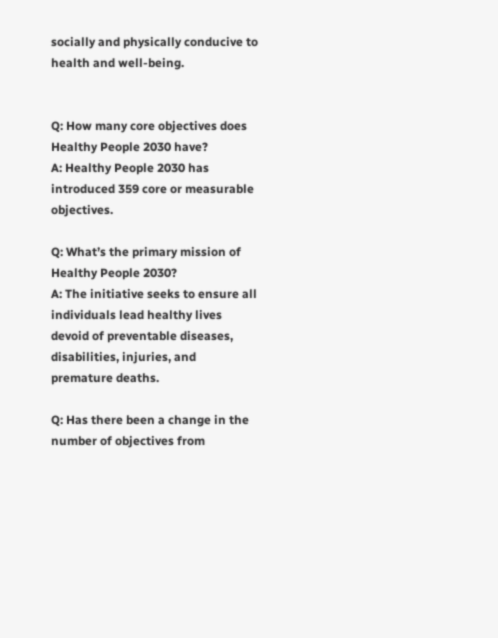socially and physically conducive to health and well-being.


Q: How many core objectives does Healthy People 2030 have?
A: Healthy People 2030 has introduced 359 core or measurable objectives.

Q: What’s the primary mission of Healthy People 2030?
A: The initiative seeks to ensure all individuals lead healthy lives devoid of preventable diseases, disabilities, injuries, and premature deaths.

Q: Has there been a change in the number of objectives from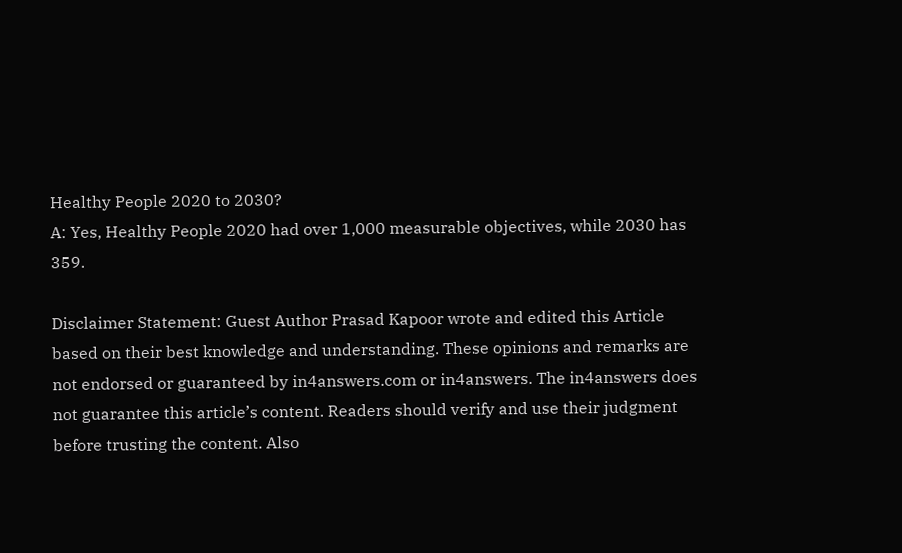Healthy People 2020 to 2030?
A: Yes, Healthy People 2020 had over 1,000 measurable objectives, while 2030 has 359.

Disclaimer Statement: Guest Author Prasad Kapoor wrote and edited this Article based on their best knowledge and understanding. These opinions and remarks are not endorsed or guaranteed by in4answers.com or in4answers. The in4answers does not guarantee this article’s content. Readers should verify and use their judgment before trusting the content. Also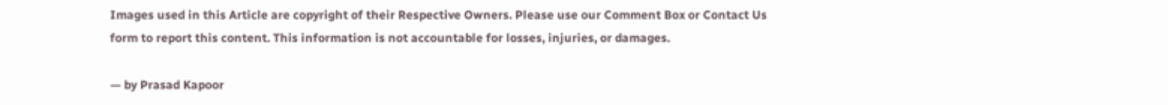Images used in this Article are copyright of their Respective Owners. Please use our Comment Box or Contact Us form to report this content. This information is not accountable for losses, injuries, or damages.

— by Prasad Kapoor